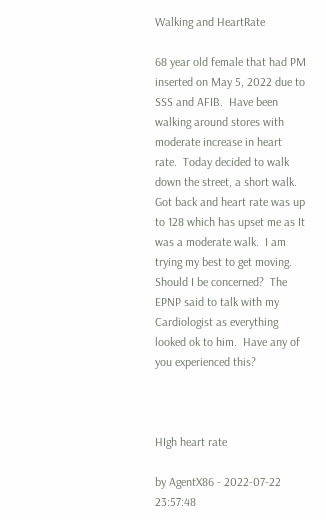Walking and HeartRate

68 year old female that had PM inserted on May 5, 2022 due to SSS and AFIB.  Have been walking around stores with moderate increase in heart rate.  Today decided to walk down the street, a short walk.  Got back and heart rate was up to 128 which has upset me as It was a moderate walk.  I am trying my best to get moving. Should I be concerned?  The EPNP said to talk with my Cardiologist as everything looked ok to him.  Have any of you experienced this?



HIgh heart rate

by AgentX86 - 2022-07-22 23:57:48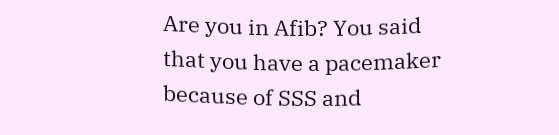Are you in Afib? You said that you have a pacemaker because of SSS and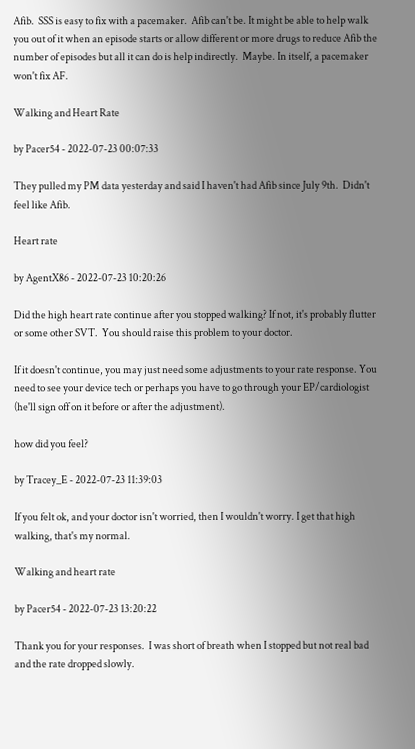Afib.  SSS is easy to fix with a pacemaker.  Afib can't be. It might be able to help walk you out of it when an episode starts or allow different or more drugs to reduce Afib the number of episodes but all it can do is help indirectly.  Maybe. In itself, a pacemaker won't fix AF.

Walking and Heart Rate

by Pacer54 - 2022-07-23 00:07:33

They pulled my PM data yesterday and said I haven't had Afib since July 9th.  Didn't feel like Afib.

Heart rate

by AgentX86 - 2022-07-23 10:20:26

Did the high heart rate continue after you stopped walking? If not, it's probably flutter or some other SVT.  You should raise this problem to your doctor.

If it doesn't continue, you may just need some adjustments to your rate response. You need to see your device tech or perhaps you have to go through your EP/cardiologist (he'll sign off on it before or after the adjustment).

how did you feel?

by Tracey_E - 2022-07-23 11:39:03

If you felt ok, and your doctor isn't worried, then I wouldn't worry. I get that high walking, that's my normal.

Walking and heart rate

by Pacer54 - 2022-07-23 13:20:22

Thank you for your responses.  I was short of breath when I stopped but not real bad and the rate dropped slowly.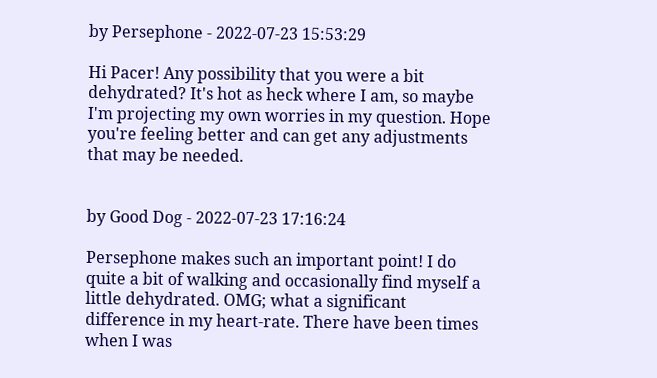by Persephone - 2022-07-23 15:53:29

Hi Pacer! Any possibility that you were a bit dehydrated? It's hot as heck where I am, so maybe I'm projecting my own worries in my question. Hope you're feeling better and can get any adjustments that may be needed.


by Good Dog - 2022-07-23 17:16:24

Persephone makes such an important point! I do quite a bit of walking and occasionally find myself a little dehydrated. OMG; what a significant difference in my heart-rate. There have been times when I was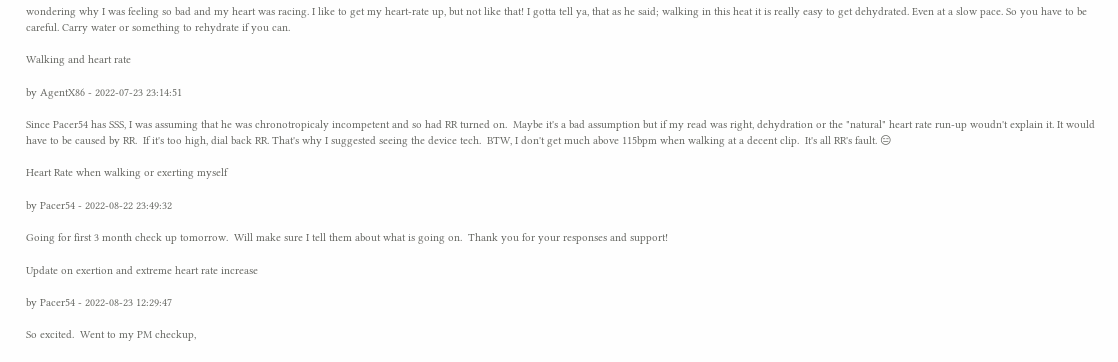wondering why I was feeling so bad and my heart was racing. I like to get my heart-rate up, but not like that! I gotta tell ya, that as he said; walking in this heat it is really easy to get dehydrated. Even at a slow pace. So you have to be careful. Carry water or something to rehydrate if you can.

Walking and heart rate

by AgentX86 - 2022-07-23 23:14:51

Since Pacer54 has SSS, I was assuming that he was chronotropicaly incompetent and so had RR turned on.  Maybe it's a bad assumption but if my read was right, dehydration or the "natural" heart rate run-up woudn't explain it. It would have to be caused by RR.  If it's too high, dial back RR. That's why I suggested seeing the device tech.  BTW, I don't get much above 115bpm when walking at a decent clip.  It's all RR's fault. 😑

Heart Rate when walking or exerting myself

by Pacer54 - 2022-08-22 23:49:32

Going for first 3 month check up tomorrow.  Will make sure I tell them about what is going on.  Thank you for your responses and support!

Update on exertion and extreme heart rate increase

by Pacer54 - 2022-08-23 12:29:47

So excited.  Went to my PM checkup,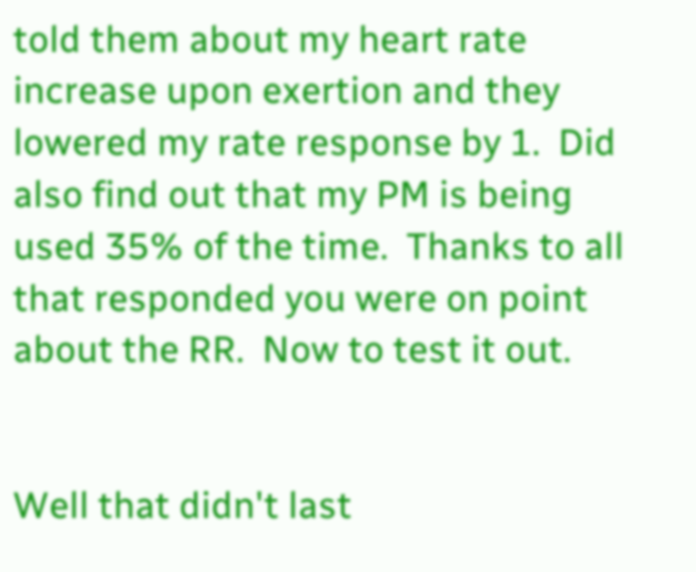told them about my heart rate increase upon exertion and they lowered my rate response by 1.  Did also find out that my PM is being used 35% of the time.  Thanks to all that responded you were on point about the RR.  Now to test it out.


Well that didn't last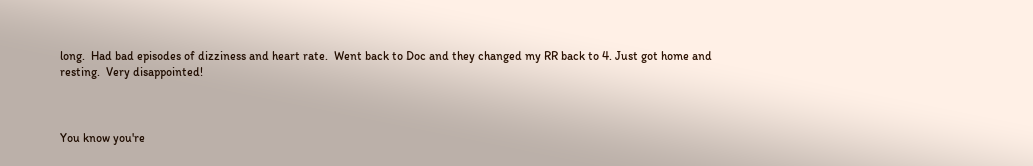long.  Had bad episodes of dizziness and heart rate.  Went back to Doc and they changed my RR back to 4. Just got home and resting.  Very disappointed!



You know you're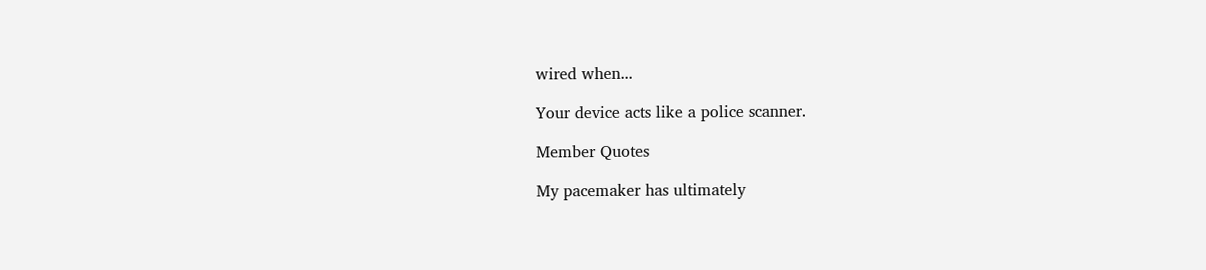wired when...

Your device acts like a police scanner.

Member Quotes

My pacemaker has ultimately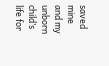saved mine and my unborn child’s life for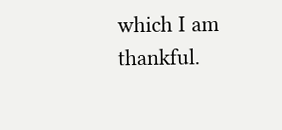which I am thankful.